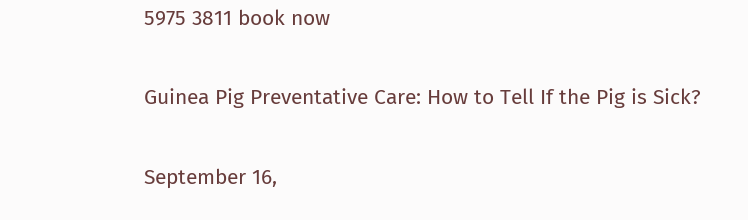5975 3811 book now

Guinea Pig Preventative Care: How to Tell If the Pig is Sick?

September 16,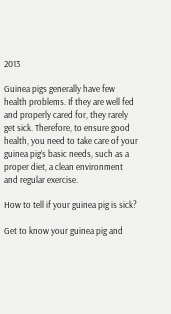2013

Guinea pigs generally have few health problems. If they are well fed and properly cared for, they rarely get sick. Therefore, to ensure good health, you need to take care of your guinea pig’s basic needs, such as a proper diet, a clean environment and regular exercise.

How to tell if your guinea pig is sick?

Get to know your guinea pig and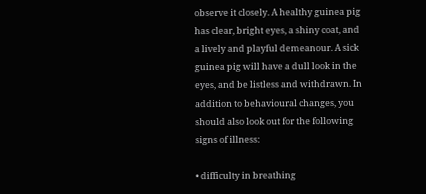observe it closely. A healthy guinea pig has clear, bright eyes, a shiny coat, and a lively and playful demeanour. A sick guinea pig will have a dull look in the eyes, and be listless and withdrawn. In addition to behavioural changes, you should also look out for the following signs of illness:

• difficulty in breathing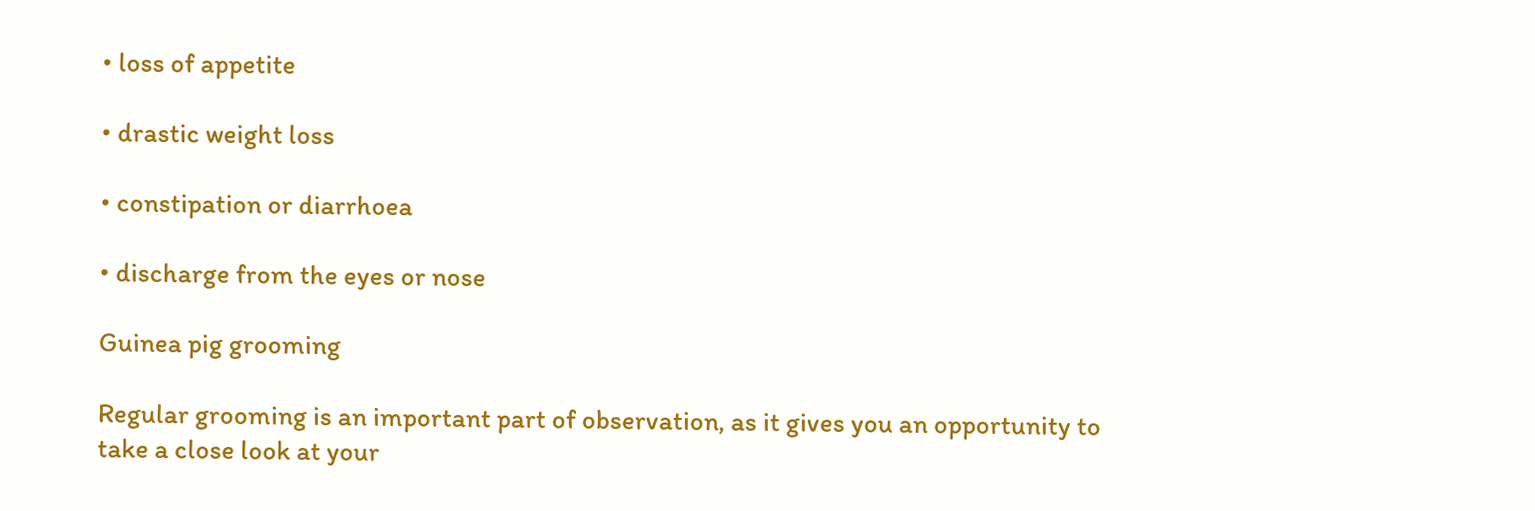• loss of appetite

• drastic weight loss

• constipation or diarrhoea

• discharge from the eyes or nose

Guinea pig grooming

Regular grooming is an important part of observation, as it gives you an opportunity to take a close look at your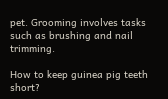pet. Grooming involves tasks such as brushing and nail trimming.

How to keep guinea pig teeth short?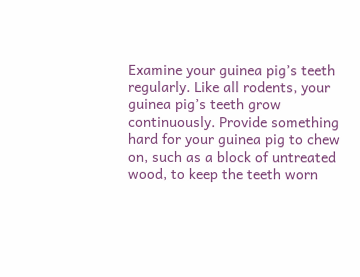Examine your guinea pig’s teeth regularly. Like all rodents, your guinea pig’s teeth grow continuously. Provide something hard for your guinea pig to chew on, such as a block of untreated wood, to keep the teeth worn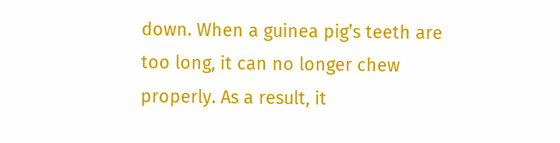down. When a guinea pig’s teeth are too long, it can no longer chew properly. As a result, it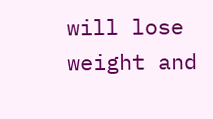will lose weight and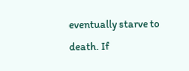eventually starve to death. If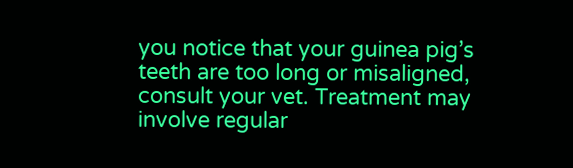you notice that your guinea pig’s teeth are too long or misaligned, consult your vet. Treatment may involve regular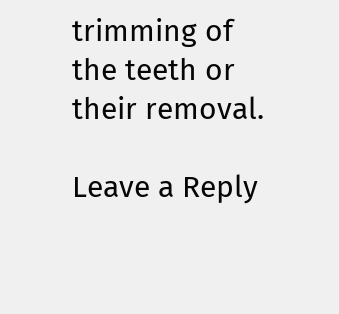trimming of the teeth or their removal.

Leave a Reply